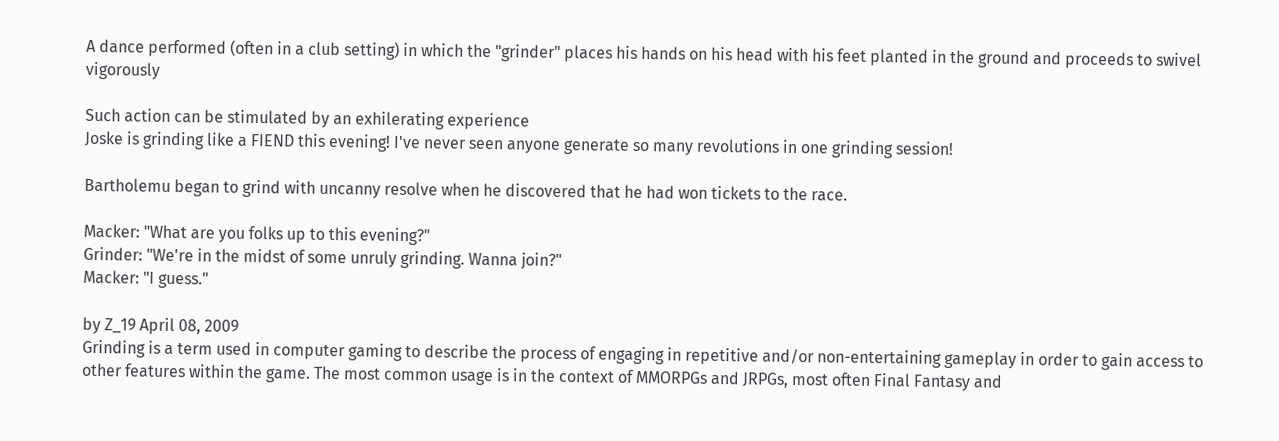A dance performed (often in a club setting) in which the "grinder" places his hands on his head with his feet planted in the ground and proceeds to swivel vigorously

Such action can be stimulated by an exhilerating experience
Joske is grinding like a FIEND this evening! I've never seen anyone generate so many revolutions in one grinding session!

Bartholemu began to grind with uncanny resolve when he discovered that he had won tickets to the race.

Macker: "What are you folks up to this evening?"
Grinder: "We're in the midst of some unruly grinding. Wanna join?"
Macker: "I guess."

by Z_19 April 08, 2009
Grinding is a term used in computer gaming to describe the process of engaging in repetitive and/or non-entertaining gameplay in order to gain access to other features within the game. The most common usage is in the context of MMORPGs and JRPGs, most often Final Fantasy and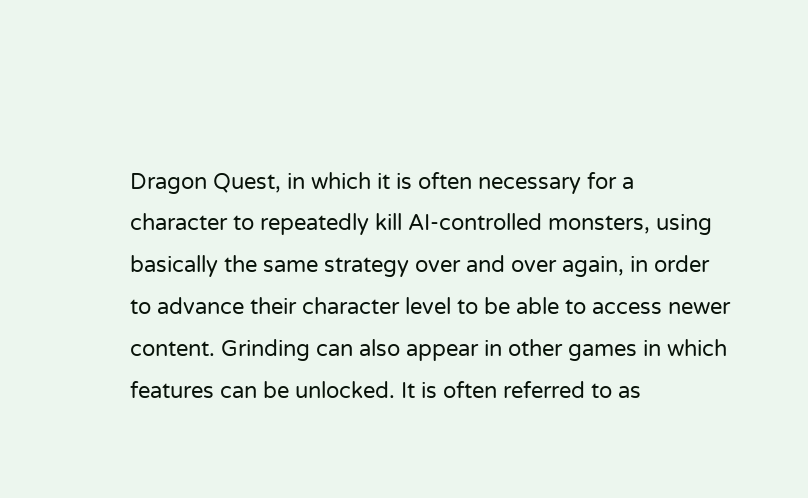Dragon Quest, in which it is often necessary for a character to repeatedly kill AI-controlled monsters, using basically the same strategy over and over again, in order to advance their character level to be able to access newer content. Grinding can also appear in other games in which features can be unlocked. It is often referred to as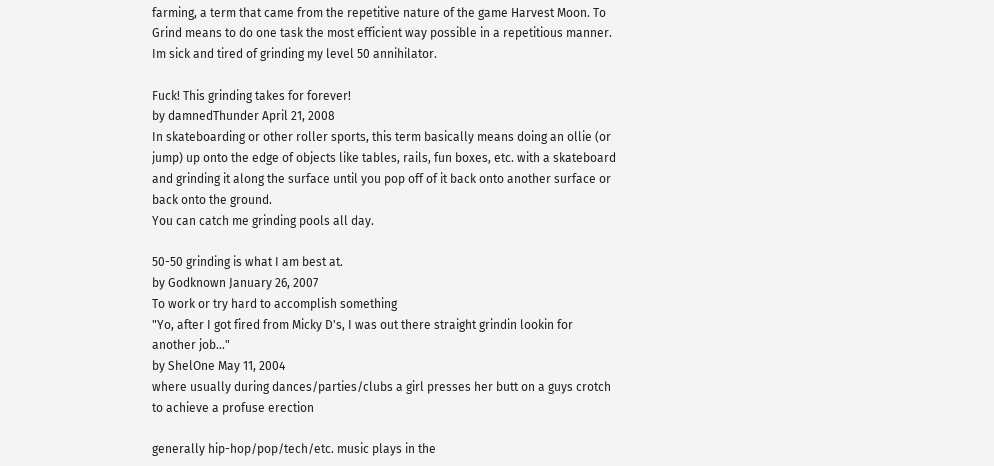farming, a term that came from the repetitive nature of the game Harvest Moon. To Grind means to do one task the most efficient way possible in a repetitious manner.
Im sick and tired of grinding my level 50 annihilator.

Fuck! This grinding takes for forever!
by damnedThunder April 21, 2008
In skateboarding or other roller sports, this term basically means doing an ollie (or jump) up onto the edge of objects like tables, rails, fun boxes, etc. with a skateboard and grinding it along the surface until you pop off of it back onto another surface or back onto the ground.
You can catch me grinding pools all day.

50-50 grinding is what I am best at.
by Godknown January 26, 2007
To work or try hard to accomplish something
"Yo, after I got fired from Micky D's, I was out there straight grindin lookin for another job..."
by ShelOne May 11, 2004
where usually during dances/parties/clubs a girl presses her butt on a guys crotch to achieve a profuse erection

generally hip-hop/pop/tech/etc. music plays in the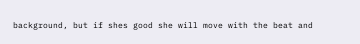background, but if shes good she will move with the beat and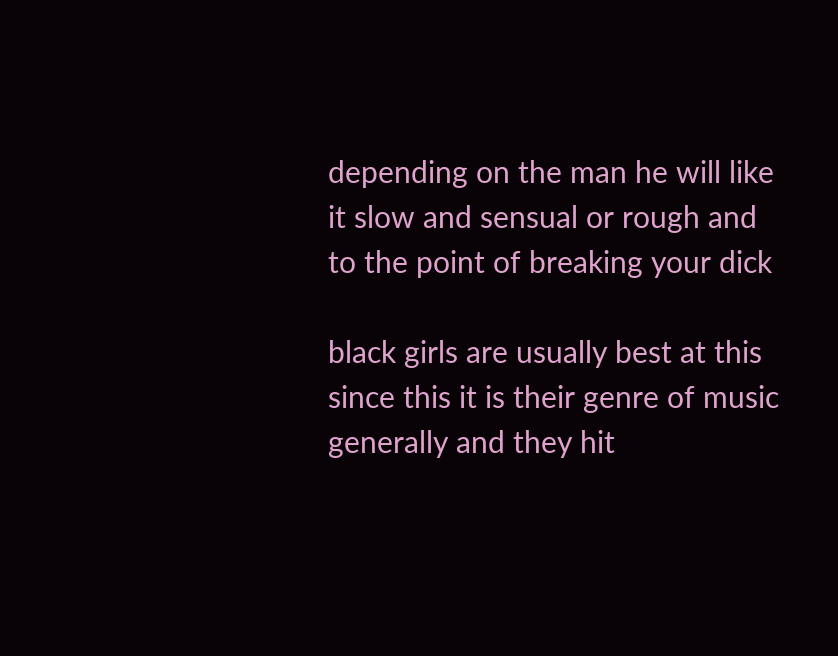depending on the man he will like it slow and sensual or rough and to the point of breaking your dick

black girls are usually best at this since this it is their genre of music generally and they hit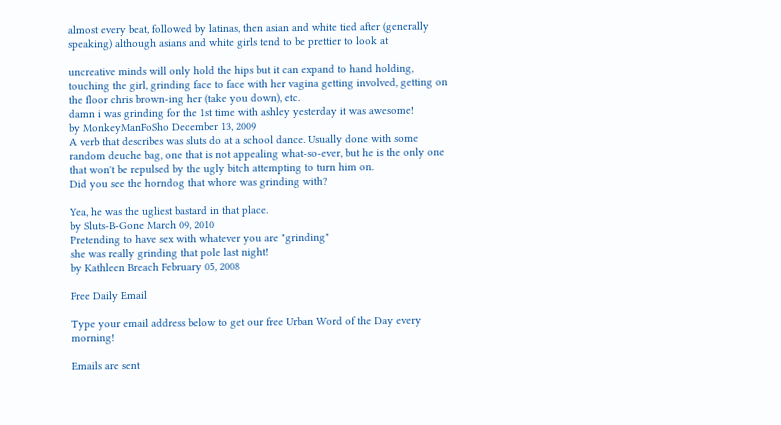almost every beat, followed by latinas, then asian and white tied after (generally speaking) although asians and white girls tend to be prettier to look at

uncreative minds will only hold the hips but it can expand to hand holding, touching the girl, grinding face to face with her vagina getting involved, getting on the floor chris brown-ing her (take you down), etc.
damn i was grinding for the 1st time with ashley yesterday it was awesome!
by MonkeyManFoSho December 13, 2009
A verb that describes was sluts do at a school dance. Usually done with some random deuche bag, one that is not appealing what-so-ever, but he is the only one that won't be repulsed by the ugly bitch attempting to turn him on.
Did you see the horndog that whore was grinding with?

Yea, he was the ugliest bastard in that place.
by Sluts-B-Gone March 09, 2010
Pretending to have sex with whatever you are "grinding"
she was really grinding that pole last night!
by Kathleen Breach February 05, 2008

Free Daily Email

Type your email address below to get our free Urban Word of the Day every morning!

Emails are sent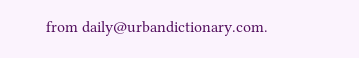from daily@urbandictionary.com.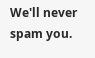We'll never spam you.